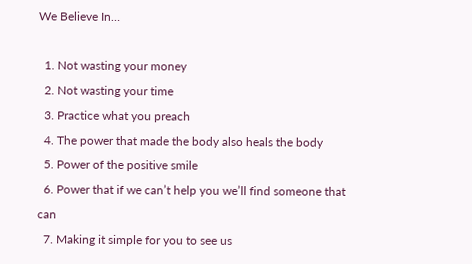We Believe In…

  1. Not wasting your money
  2. Not wasting your time
  3. Practice what you preach
  4. The power that made the body also heals the body
  5. Power of the positive smile
  6. Power that if we can’t help you we’ll find someone that can
  7. Making it simple for you to see us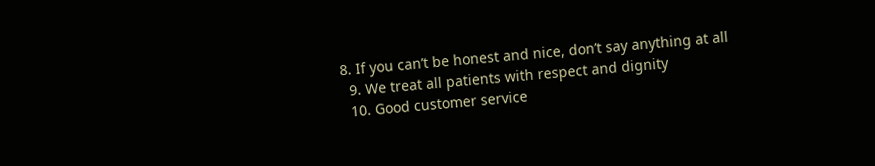8. If you can’t be honest and nice, don’t say anything at all
  9. We treat all patients with respect and dignity
  10. Good customer service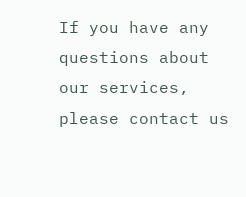If you have any questions about our services, please contact us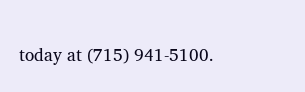today at (715) 941-5100.